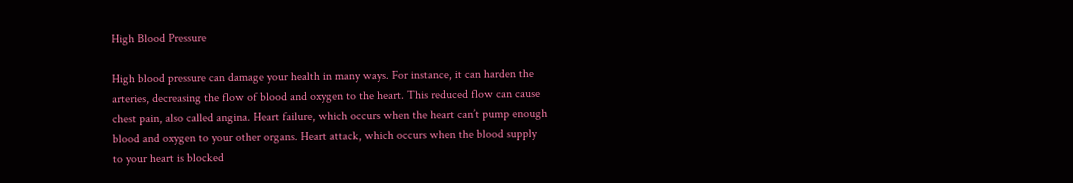High Blood Pressure

High blood pressure can damage your health in many ways. For instance, it can harden the arteries, decreasing the flow of blood and oxygen to the heart. This reduced flow can cause chest pain, also called angina. Heart failure, which occurs when the heart can’t pump enough blood and oxygen to your other organs. Heart attack, which occurs when the blood supply to your heart is blocked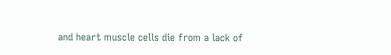and heart muscle cells die from a lack of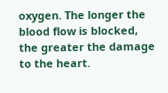oxygen. The longer the blood flow is blocked, the greater the damage to the heart.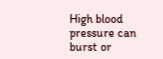High blood pressure can burst or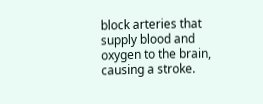block arteries that supply blood and oxygen to the brain, causing a stroke.